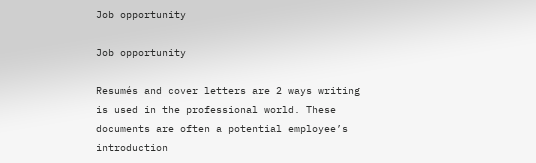Job opportunity

Job opportunity

Resumés and cover letters are 2 ways writing is used in the professional world. These documents are often a potential employee’s introduction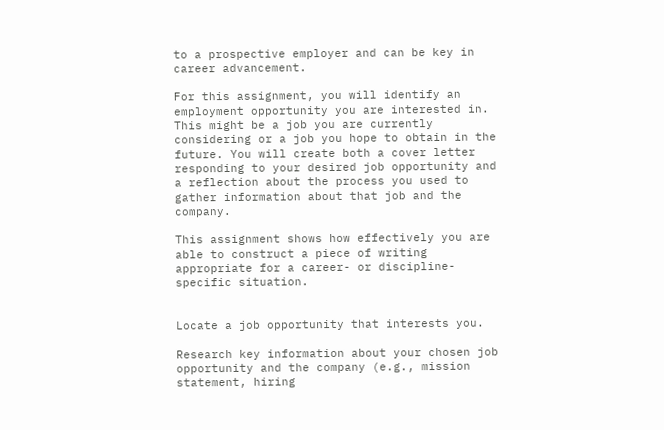to a prospective employer and can be key in career advancement.

For this assignment, you will identify an employment opportunity you are interested in. This might be a job you are currently considering or a job you hope to obtain in the future. You will create both a cover letter responding to your desired job opportunity and a reflection about the process you used to gather information about that job and the company.

This assignment shows how effectively you are able to construct a piece of writing appropriate for a career- or discipline-specific situation.


Locate a job opportunity that interests you.

Research key information about your chosen job opportunity and the company (e.g., mission statement, hiring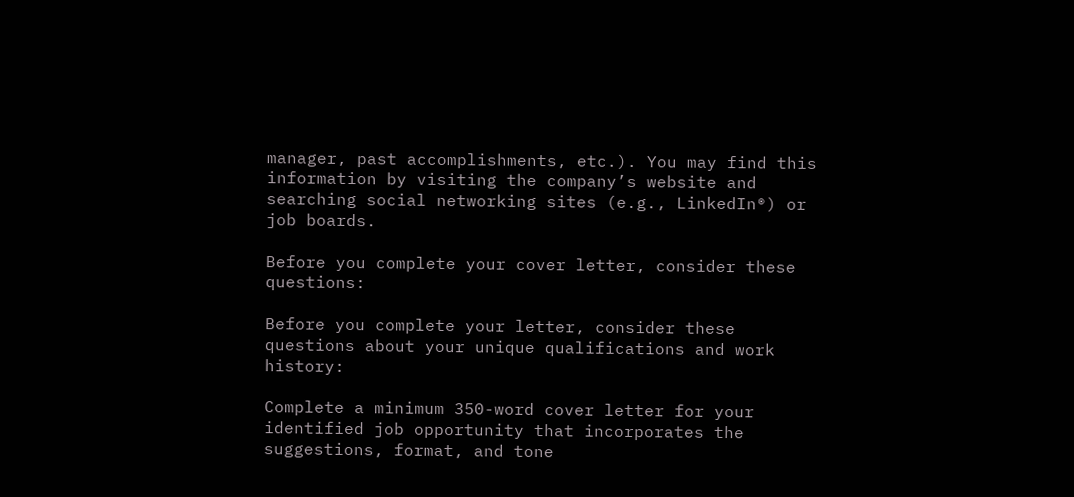manager, past accomplishments, etc.). You may find this information by visiting the company’s website and searching social networking sites (e.g., LinkedIn®) or job boards.

Before you complete your cover letter, consider these questions:

Before you complete your letter, consider these questions about your unique qualifications and work history:

Complete a minimum 350-word cover letter for your identified job opportunity that incorporates the suggestions, format, and tone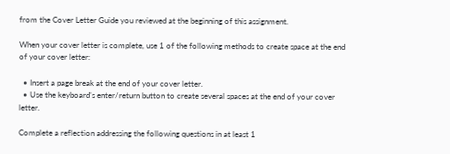from the Cover Letter Guide you reviewed at the beginning of this assignment.

When your cover letter is complete, use 1 of the following methods to create space at the end of your cover letter:

  • Insert a page break at the end of your cover letter.
  • Use the keyboard’s enter/return button to create several spaces at the end of your cover letter.

Complete a reflection addressing the following questions in at least 1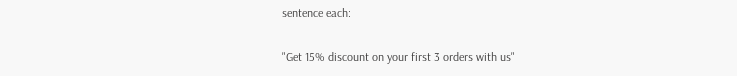sentence each:

"Get 15% discount on your first 3 orders with us"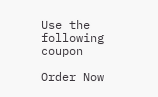Use the following coupon

Order Now